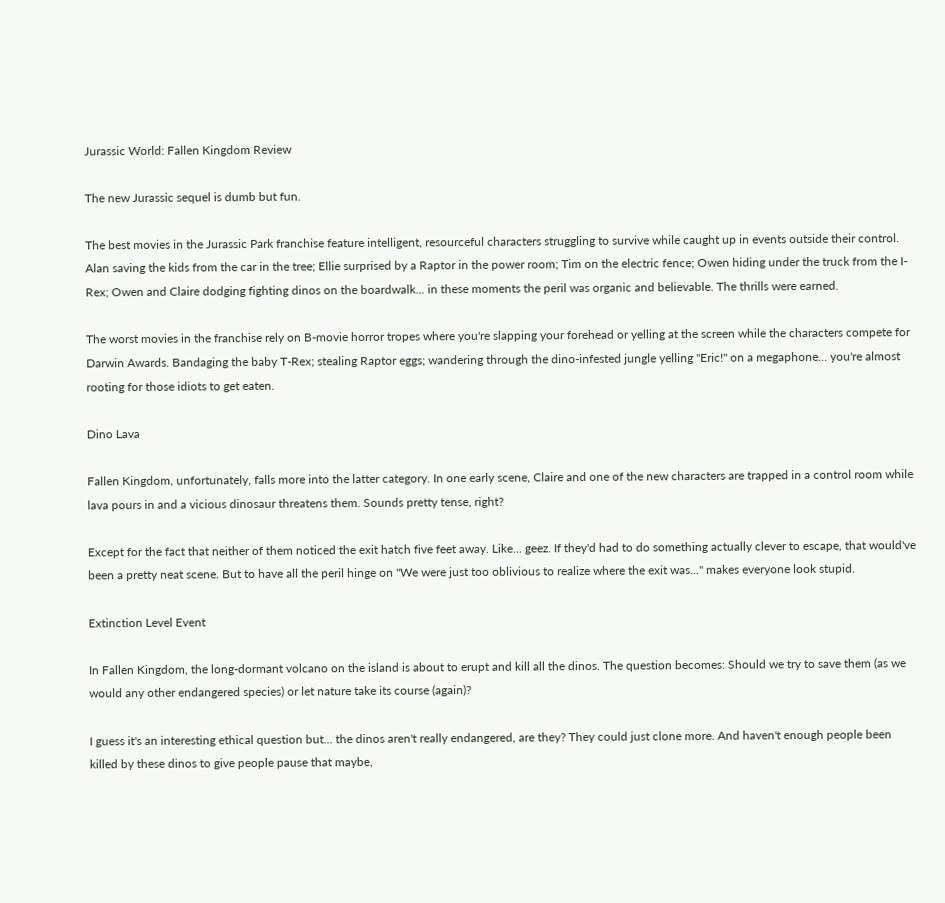Jurassic World: Fallen Kingdom Review

The new Jurassic sequel is dumb but fun.

The best movies in the Jurassic Park franchise feature intelligent, resourceful characters struggling to survive while caught up in events outside their control. Alan saving the kids from the car in the tree; Ellie surprised by a Raptor in the power room; Tim on the electric fence; Owen hiding under the truck from the I-Rex; Owen and Claire dodging fighting dinos on the boardwalk... in these moments the peril was organic and believable. The thrills were earned.

The worst movies in the franchise rely on B-movie horror tropes where you're slapping your forehead or yelling at the screen while the characters compete for Darwin Awards. Bandaging the baby T-Rex; stealing Raptor eggs; wandering through the dino-infested jungle yelling "Eric!" on a megaphone... you're almost rooting for those idiots to get eaten.

Dino Lava

Fallen Kingdom, unfortunately, falls more into the latter category. In one early scene, Claire and one of the new characters are trapped in a control room while lava pours in and a vicious dinosaur threatens them. Sounds pretty tense, right?

Except for the fact that neither of them noticed the exit hatch five feet away. Like... geez. If they'd had to do something actually clever to escape, that would've been a pretty neat scene. But to have all the peril hinge on "We were just too oblivious to realize where the exit was..." makes everyone look stupid.

Extinction Level Event

In Fallen Kingdom, the long-dormant volcano on the island is about to erupt and kill all the dinos. The question becomes: Should we try to save them (as we would any other endangered species) or let nature take its course (again)?

I guess it's an interesting ethical question but... the dinos aren't really endangered, are they? They could just clone more. And haven't enough people been killed by these dinos to give people pause that maybe,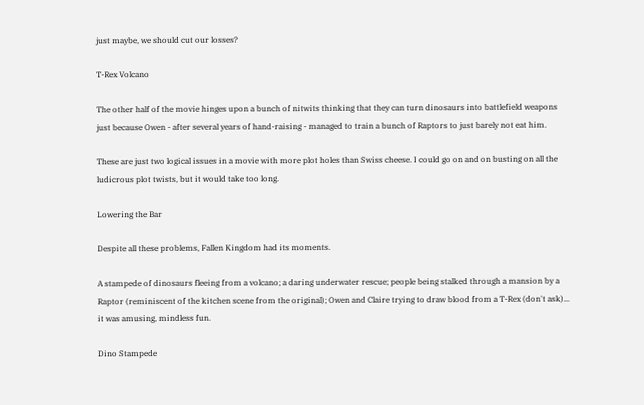just maybe, we should cut our losses?

T-Rex Volcano

The other half of the movie hinges upon a bunch of nitwits thinking that they can turn dinosaurs into battlefield weapons just because Owen - after several years of hand-raising - managed to train a bunch of Raptors to just barely not eat him.

These are just two logical issues in a movie with more plot holes than Swiss cheese. I could go on and on busting on all the ludicrous plot twists, but it would take too long.

Lowering the Bar

Despite all these problems, Fallen Kingdom had its moments.

A stampede of dinosaurs fleeing from a volcano; a daring underwater rescue; people being stalked through a mansion by a Raptor (reminiscent of the kitchen scene from the original); Owen and Claire trying to draw blood from a T-Rex (don't ask)... it was amusing, mindless fun.

Dino Stampede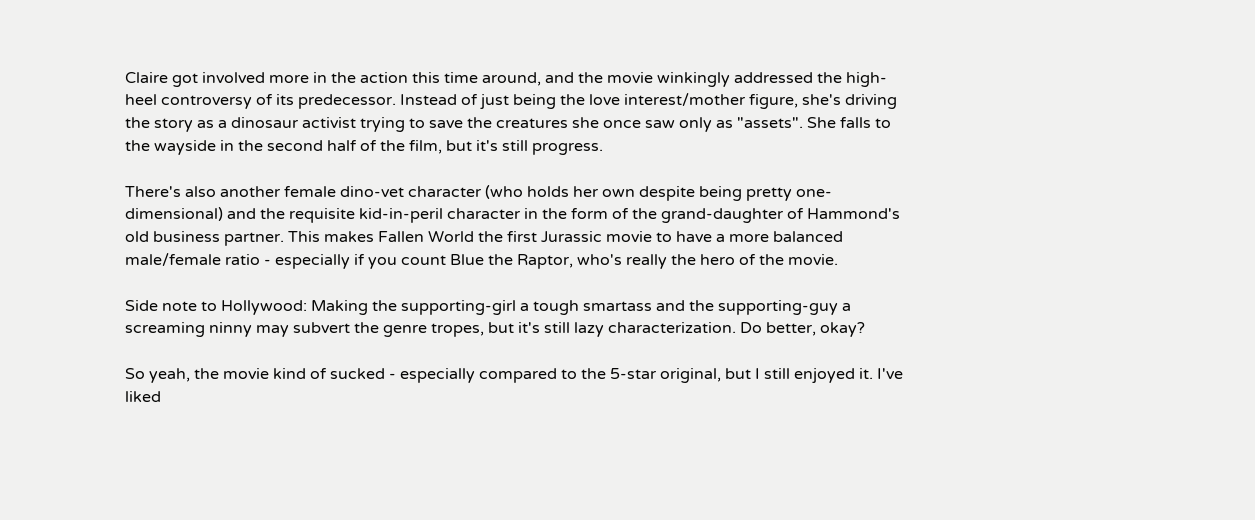Claire got involved more in the action this time around, and the movie winkingly addressed the high-heel controversy of its predecessor. Instead of just being the love interest/mother figure, she's driving the story as a dinosaur activist trying to save the creatures she once saw only as "assets". She falls to the wayside in the second half of the film, but it's still progress.

There's also another female dino-vet character (who holds her own despite being pretty one-dimensional) and the requisite kid-in-peril character in the form of the grand-daughter of Hammond's old business partner. This makes Fallen World the first Jurassic movie to have a more balanced male/female ratio - especially if you count Blue the Raptor, who's really the hero of the movie.

Side note to Hollywood: Making the supporting-girl a tough smartass and the supporting-guy a screaming ninny may subvert the genre tropes, but it's still lazy characterization. Do better, okay?

So yeah, the movie kind of sucked - especially compared to the 5-star original, but I still enjoyed it. I've liked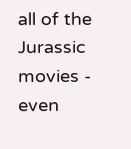all of the Jurassic movies - even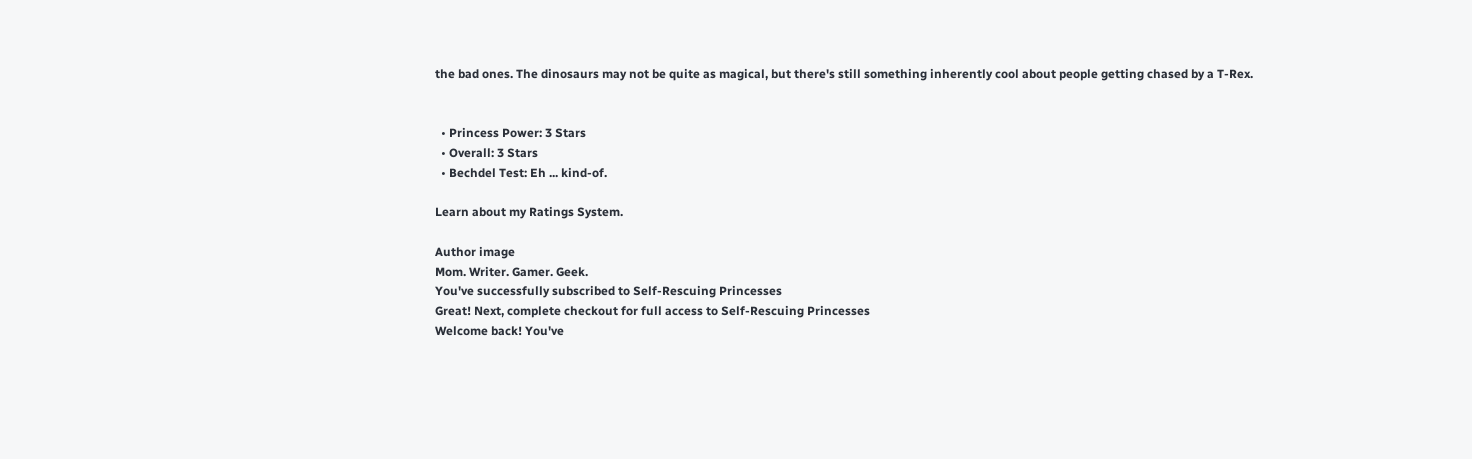the bad ones. The dinosaurs may not be quite as magical, but there's still something inherently cool about people getting chased by a T-Rex.


  • Princess Power: 3 Stars
  • Overall: 3 Stars
  • Bechdel Test: Eh ... kind-of.

Learn about my Ratings System.

Author image
Mom. Writer. Gamer. Geek.
You've successfully subscribed to Self-Rescuing Princesses
Great! Next, complete checkout for full access to Self-Rescuing Princesses
Welcome back! You've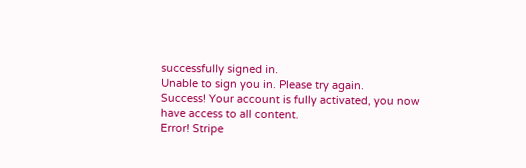successfully signed in.
Unable to sign you in. Please try again.
Success! Your account is fully activated, you now have access to all content.
Error! Stripe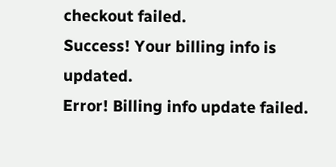checkout failed.
Success! Your billing info is updated.
Error! Billing info update failed.